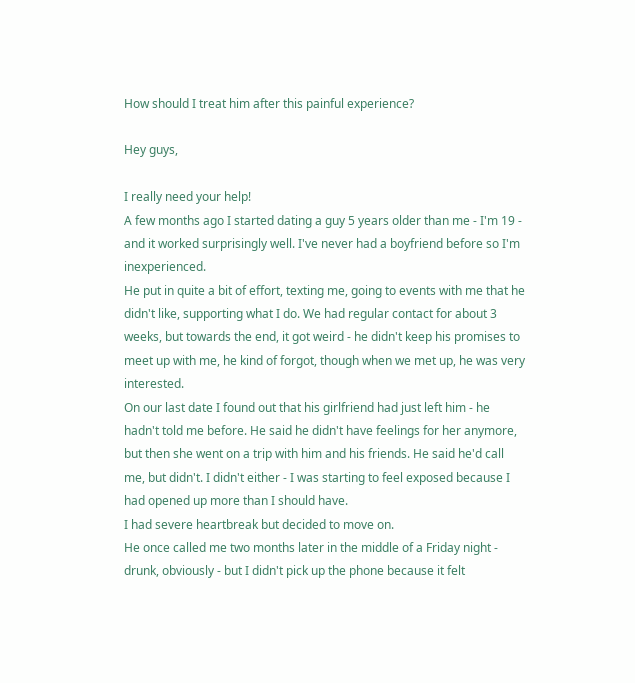How should I treat him after this painful experience?

Hey guys,

I really need your help!
A few months ago I started dating a guy 5 years older than me - I'm 19 - and it worked surprisingly well. I've never had a boyfriend before so I'm inexperienced.
He put in quite a bit of effort, texting me, going to events with me that he didn't like, supporting what I do. We had regular contact for about 3 weeks, but towards the end, it got weird - he didn't keep his promises to meet up with me, he kind of forgot, though when we met up, he was very interested.
On our last date I found out that his girlfriend had just left him - he hadn't told me before. He said he didn't have feelings for her anymore, but then she went on a trip with him and his friends. He said he'd call me, but didn't. I didn't either - I was starting to feel exposed because I had opened up more than I should have.
I had severe heartbreak but decided to move on.
He once called me two months later in the middle of a Friday night - drunk, obviously - but I didn't pick up the phone because it felt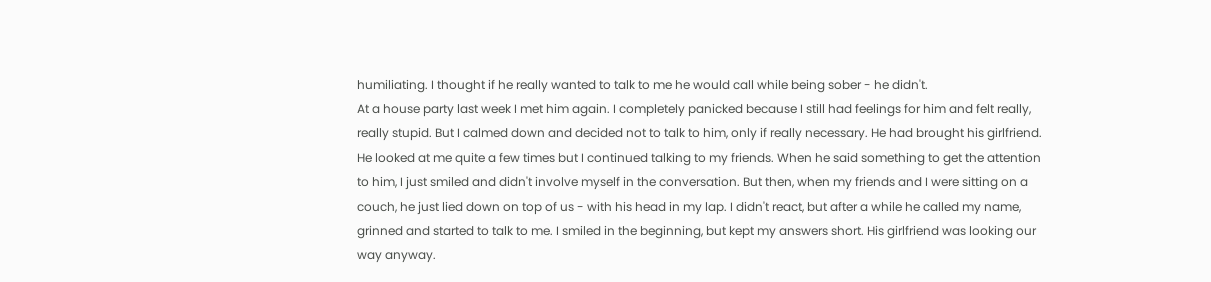humiliating. I thought if he really wanted to talk to me he would call while being sober - he didn't.
At a house party last week I met him again. I completely panicked because I still had feelings for him and felt really, really stupid. But I calmed down and decided not to talk to him, only if really necessary. He had brought his girlfriend. He looked at me quite a few times but I continued talking to my friends. When he said something to get the attention to him, I just smiled and didn't involve myself in the conversation. But then, when my friends and I were sitting on a couch, he just lied down on top of us - with his head in my lap. I didn't react, but after a while he called my name, grinned and started to talk to me. I smiled in the beginning, but kept my answers short. His girlfriend was looking our way anyway.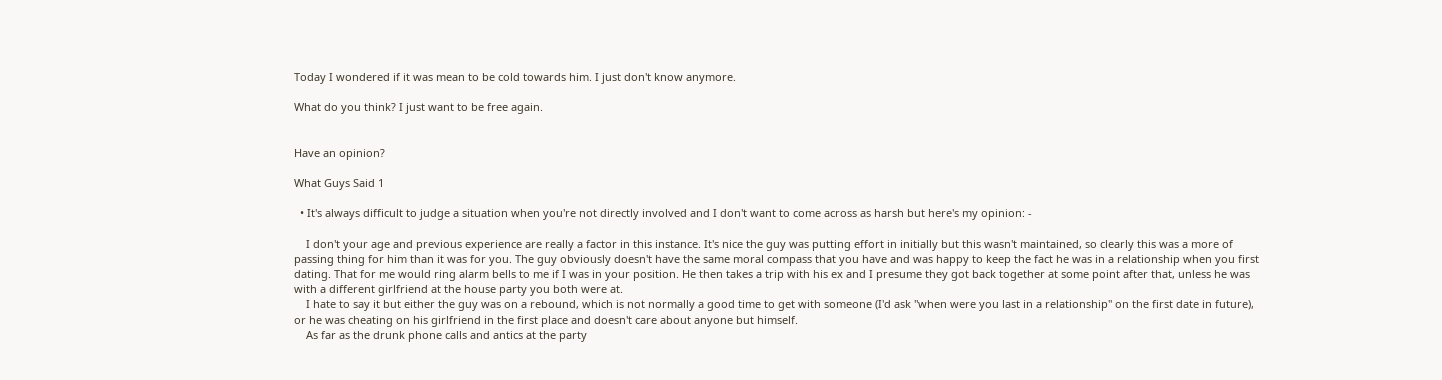Today I wondered if it was mean to be cold towards him. I just don't know anymore.

What do you think? I just want to be free again.


Have an opinion?

What Guys Said 1

  • It's always difficult to judge a situation when you're not directly involved and I don't want to come across as harsh but here's my opinion: -

    I don't your age and previous experience are really a factor in this instance. It's nice the guy was putting effort in initially but this wasn't maintained, so clearly this was a more of passing thing for him than it was for you. The guy obviously doesn't have the same moral compass that you have and was happy to keep the fact he was in a relationship when you first dating. That for me would ring alarm bells to me if I was in your position. He then takes a trip with his ex and I presume they got back together at some point after that, unless he was with a different girlfriend at the house party you both were at.
    I hate to say it but either the guy was on a rebound, which is not normally a good time to get with someone (I'd ask "when were you last in a relationship" on the first date in future), or he was cheating on his girlfriend in the first place and doesn't care about anyone but himself.
    As far as the drunk phone calls and antics at the party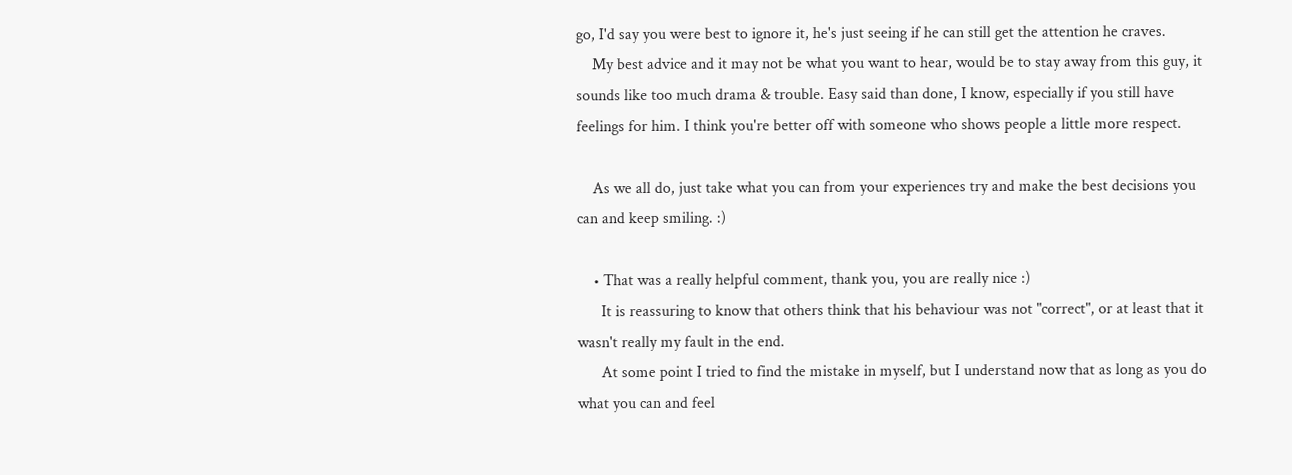go, I'd say you were best to ignore it, he's just seeing if he can still get the attention he craves.
    My best advice and it may not be what you want to hear, would be to stay away from this guy, it sounds like too much drama & trouble. Easy said than done, I know, especially if you still have feelings for him. I think you're better off with someone who shows people a little more respect.

    As we all do, just take what you can from your experiences try and make the best decisions you can and keep smiling. :)

    • That was a really helpful comment, thank you, you are really nice :)
      It is reassuring to know that others think that his behaviour was not "correct", or at least that it wasn't really my fault in the end.
      At some point I tried to find the mistake in myself, but I understand now that as long as you do what you can and feel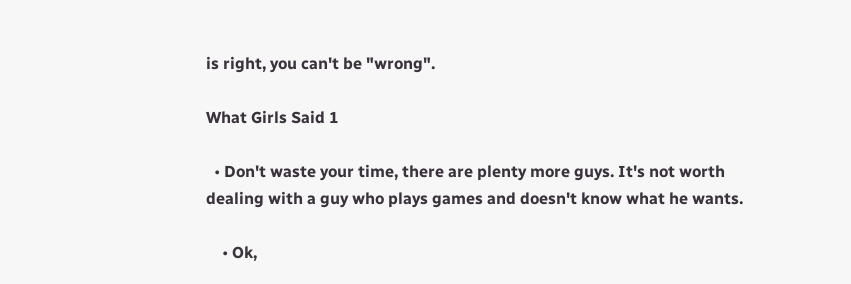is right, you can't be "wrong".

What Girls Said 1

  • Don't waste your time, there are plenty more guys. It's not worth dealing with a guy who plays games and doesn't know what he wants.

    • Ok,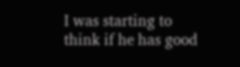I was starting to think if he has good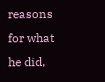reasons for what he did,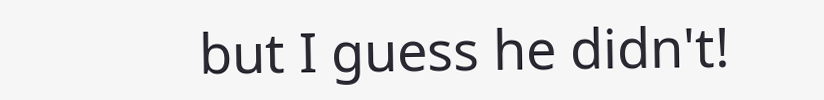but I guess he didn't!